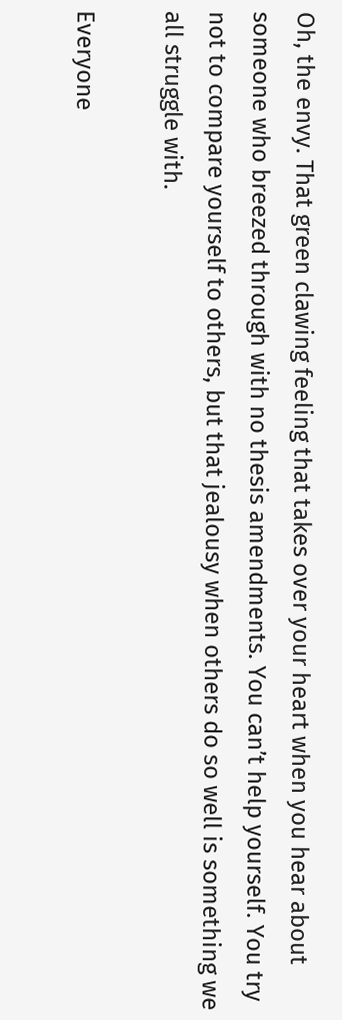Oh, the envy. That green clawing feeling that takes over your heart when you hear about someone who breezed through with no thesis amendments. You can’t help yourself. You try not to compare yourself to others, but that jealousy when others do so well is something we all struggle with.

Everyone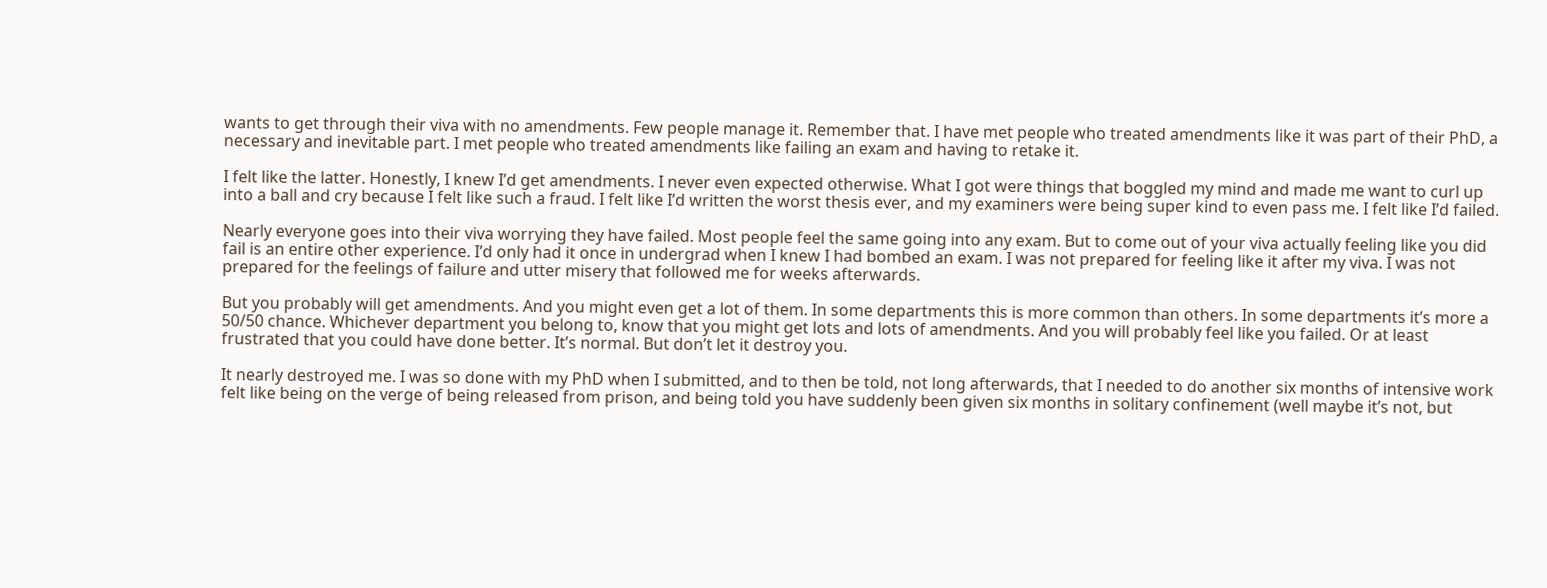wants to get through their viva with no amendments. Few people manage it. Remember that. I have met people who treated amendments like it was part of their PhD, a necessary and inevitable part. I met people who treated amendments like failing an exam and having to retake it.

I felt like the latter. Honestly, I knew I’d get amendments. I never even expected otherwise. What I got were things that boggled my mind and made me want to curl up into a ball and cry because I felt like such a fraud. I felt like I’d written the worst thesis ever, and my examiners were being super kind to even pass me. I felt like I’d failed.

Nearly everyone goes into their viva worrying they have failed. Most people feel the same going into any exam. But to come out of your viva actually feeling like you did fail is an entire other experience. I’d only had it once in undergrad when I knew I had bombed an exam. I was not prepared for feeling like it after my viva. I was not prepared for the feelings of failure and utter misery that followed me for weeks afterwards.

But you probably will get amendments. And you might even get a lot of them. In some departments this is more common than others. In some departments it’s more a 50/50 chance. Whichever department you belong to, know that you might get lots and lots of amendments. And you will probably feel like you failed. Or at least frustrated that you could have done better. It’s normal. But don’t let it destroy you.

It nearly destroyed me. I was so done with my PhD when I submitted, and to then be told, not long afterwards, that I needed to do another six months of intensive work felt like being on the verge of being released from prison, and being told you have suddenly been given six months in solitary confinement (well maybe it’s not, but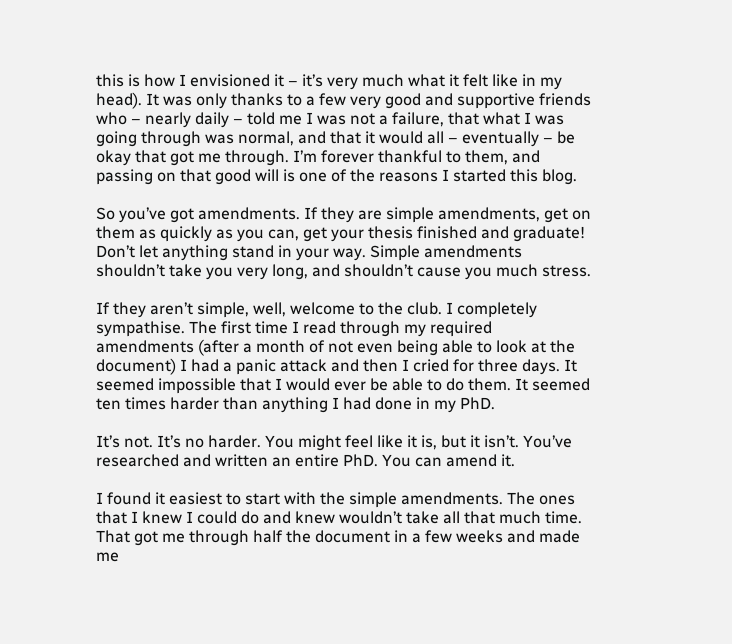this is how I envisioned it – it’s very much what it felt like in my head). It was only thanks to a few very good and supportive friends who – nearly daily – told me I was not a failure, that what I was going through was normal, and that it would all – eventually – be okay that got me through. I’m forever thankful to them, and passing on that good will is one of the reasons I started this blog.

So you’ve got amendments. If they are simple amendments, get on them as quickly as you can, get your thesis finished and graduate! Don’t let anything stand in your way. Simple amendments shouldn’t take you very long, and shouldn’t cause you much stress.

If they aren’t simple, well, welcome to the club. I completely sympathise. The first time I read through my required amendments (after a month of not even being able to look at the document) I had a panic attack and then I cried for three days. It seemed impossible that I would ever be able to do them. It seemed ten times harder than anything I had done in my PhD.

It’s not. It’s no harder. You might feel like it is, but it isn’t. You’ve researched and written an entire PhD. You can amend it.

I found it easiest to start with the simple amendments. The ones that I knew I could do and knew wouldn’t take all that much time. That got me through half the document in a few weeks and made me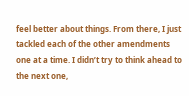feel better about things. From there, I just tackled each of the other amendments one at a time. I didn’t try to think ahead to the next one,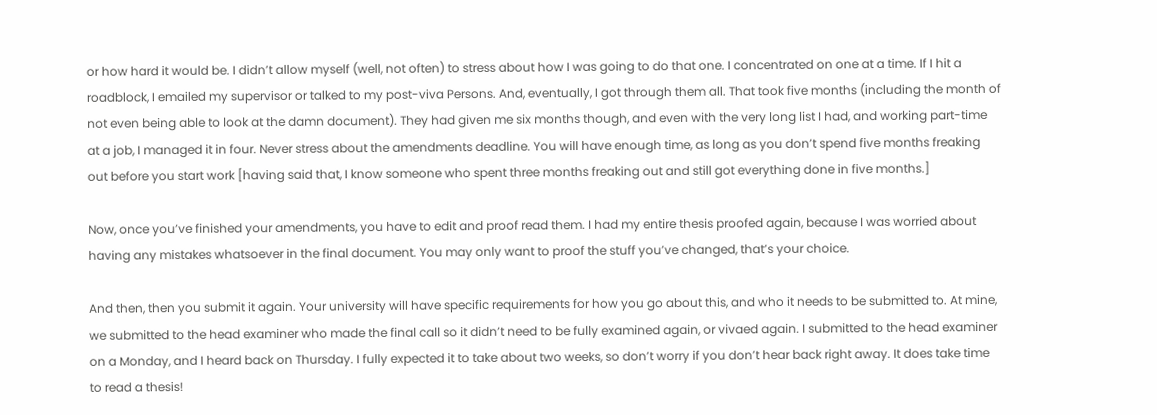or how hard it would be. I didn’t allow myself (well, not often) to stress about how I was going to do that one. I concentrated on one at a time. If I hit a roadblock, I emailed my supervisor or talked to my post-viva Persons. And, eventually, I got through them all. That took five months (including the month of not even being able to look at the damn document). They had given me six months though, and even with the very long list I had, and working part-time at a job, I managed it in four. Never stress about the amendments deadline. You will have enough time, as long as you don’t spend five months freaking out before you start work [having said that, I know someone who spent three months freaking out and still got everything done in five months.]

Now, once you’ve finished your amendments, you have to edit and proof read them. I had my entire thesis proofed again, because I was worried about having any mistakes whatsoever in the final document. You may only want to proof the stuff you’ve changed, that’s your choice.

And then, then you submit it again. Your university will have specific requirements for how you go about this, and who it needs to be submitted to. At mine, we submitted to the head examiner who made the final call so it didn’t need to be fully examined again, or vivaed again. I submitted to the head examiner on a Monday, and I heard back on Thursday. I fully expected it to take about two weeks, so don’t worry if you don’t hear back right away. It does take time to read a thesis!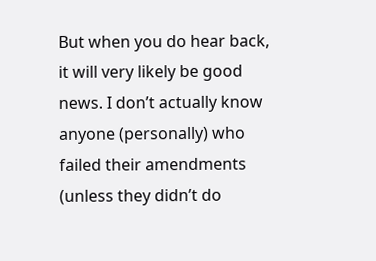But when you do hear back, it will very likely be good news. I don’t actually know anyone (personally) who failed their amendments (unless they didn’t do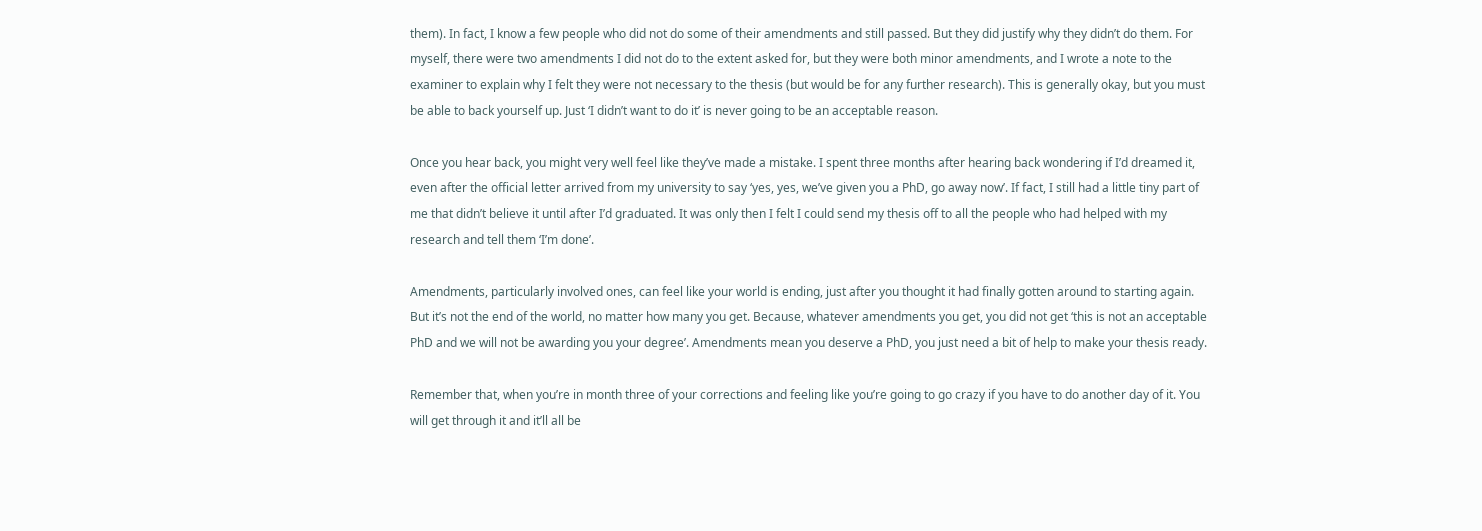them). In fact, I know a few people who did not do some of their amendments and still passed. But they did justify why they didn’t do them. For myself, there were two amendments I did not do to the extent asked for, but they were both minor amendments, and I wrote a note to the examiner to explain why I felt they were not necessary to the thesis (but would be for any further research). This is generally okay, but you must be able to back yourself up. Just ‘I didn’t want to do it’ is never going to be an acceptable reason.

Once you hear back, you might very well feel like they’ve made a mistake. I spent three months after hearing back wondering if I’d dreamed it, even after the official letter arrived from my university to say ‘yes, yes, we’ve given you a PhD, go away now’. If fact, I still had a little tiny part of me that didn’t believe it until after I’d graduated. It was only then I felt I could send my thesis off to all the people who had helped with my research and tell them ‘I’m done’.

Amendments, particularly involved ones, can feel like your world is ending, just after you thought it had finally gotten around to starting again. But it’s not the end of the world, no matter how many you get. Because, whatever amendments you get, you did not get ‘this is not an acceptable PhD and we will not be awarding you your degree’. Amendments mean you deserve a PhD, you just need a bit of help to make your thesis ready.

Remember that, when you’re in month three of your corrections and feeling like you’re going to go crazy if you have to do another day of it. You will get through it and it’ll all be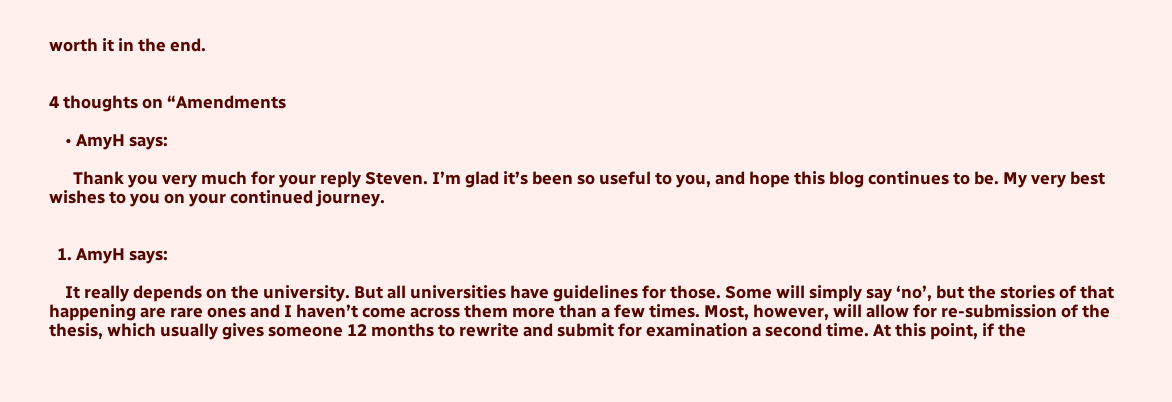worth it in the end.


4 thoughts on “Amendments

    • AmyH says:

      Thank you very much for your reply Steven. I’m glad it’s been so useful to you, and hope this blog continues to be. My very best wishes to you on your continued journey.


  1. AmyH says:

    It really depends on the university. But all universities have guidelines for those. Some will simply say ‘no’, but the stories of that happening are rare ones and I haven’t come across them more than a few times. Most, however, will allow for re-submission of the thesis, which usually gives someone 12 months to rewrite and submit for examination a second time. At this point, if the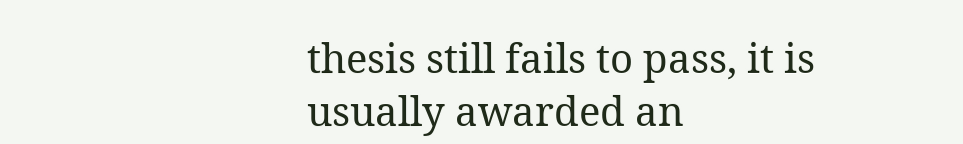thesis still fails to pass, it is usually awarded an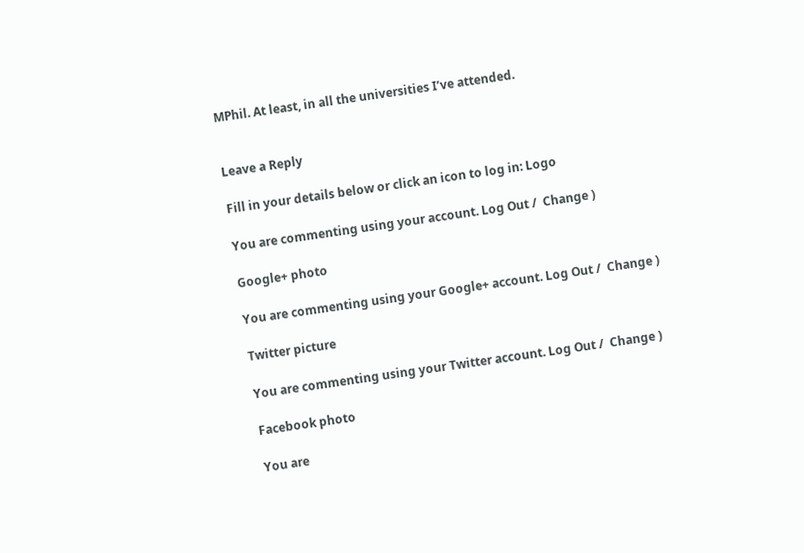MPhil. At least, in all the universities I’ve attended.


Leave a Reply

Fill in your details below or click an icon to log in: Logo

You are commenting using your account. Log Out /  Change )

Google+ photo

You are commenting using your Google+ account. Log Out /  Change )

Twitter picture

You are commenting using your Twitter account. Log Out /  Change )

Facebook photo

You are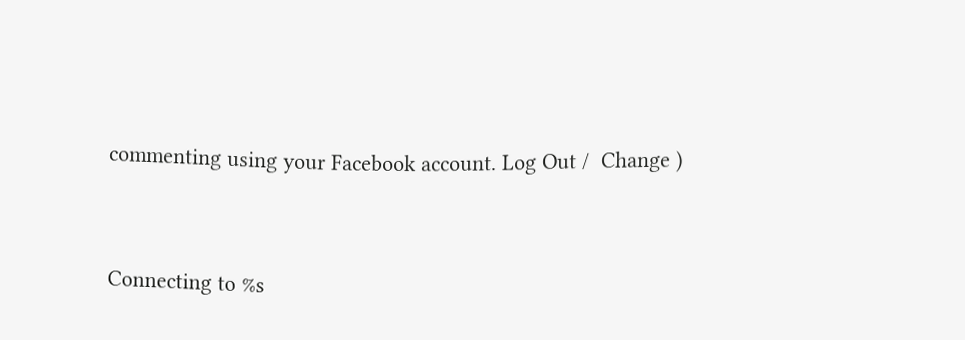commenting using your Facebook account. Log Out /  Change )


Connecting to %s